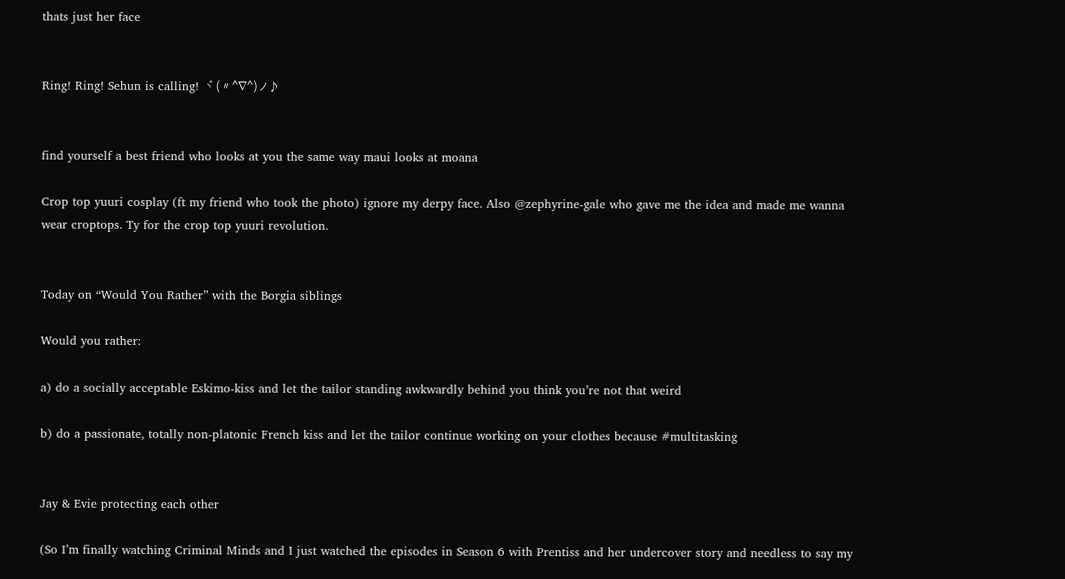thats just her face


Ring! Ring! Sehun is calling! ヾ(〃^∇^)ノ♪


find yourself a best friend who looks at you the same way maui looks at moana

Crop top yuuri cosplay (ft my friend who took the photo) ignore my derpy face. Also @zephyrine-gale who gave me the idea and made me wanna wear croptops. Ty for the crop top yuuri revolution.


Today on “Would You Rather” with the Borgia siblings

Would you rather:

a) do a socially acceptable Eskimo-kiss and let the tailor standing awkwardly behind you think you’re not that weird

b) do a passionate, totally non-platonic French kiss and let the tailor continue working on your clothes because #multitasking


Jay & Evie protecting each other

(So I’m finally watching Criminal Minds and I just watched the episodes in Season 6 with Prentiss and her undercover story and needless to say my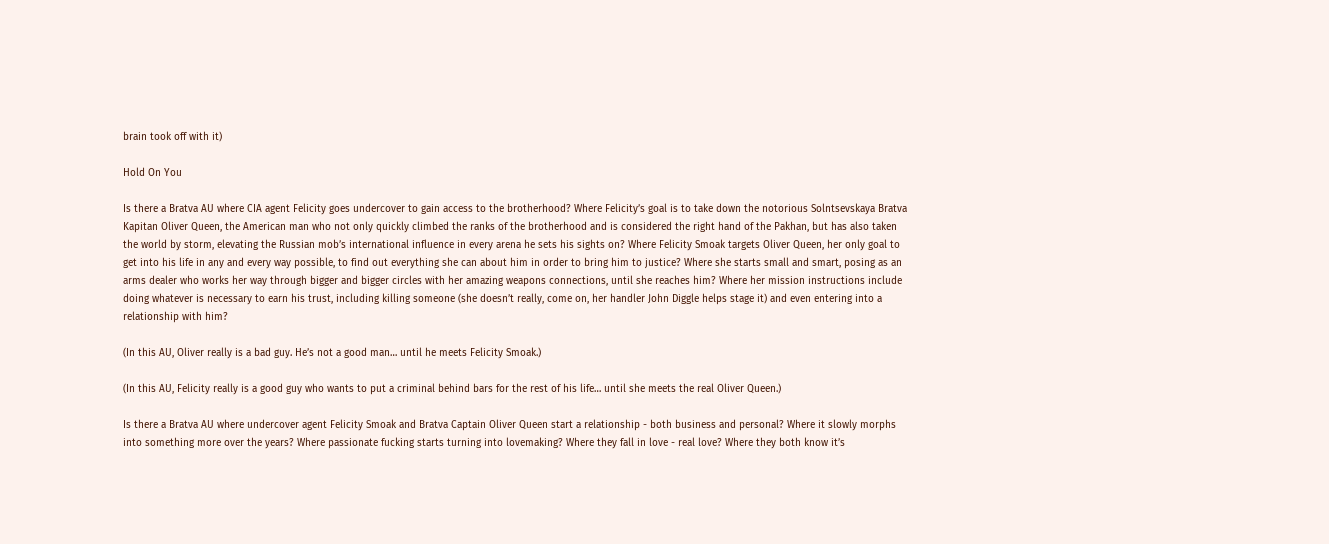brain took off with it)

Hold On You

Is there a Bratva AU where CIA agent Felicity goes undercover to gain access to the brotherhood? Where Felicity’s goal is to take down the notorious Solntsevskaya Bratva Kapitan Oliver Queen, the American man who not only quickly climbed the ranks of the brotherhood and is considered the right hand of the Pakhan, but has also taken the world by storm, elevating the Russian mob’s international influence in every arena he sets his sights on? Where Felicity Smoak targets Oliver Queen, her only goal to get into his life in any and every way possible, to find out everything she can about him in order to bring him to justice? Where she starts small and smart, posing as an arms dealer who works her way through bigger and bigger circles with her amazing weapons connections, until she reaches him? Where her mission instructions include doing whatever is necessary to earn his trust, including killing someone (she doesn’t really, come on, her handler John Diggle helps stage it) and even entering into a relationship with him?

(In this AU, Oliver really is a bad guy. He’s not a good man… until he meets Felicity Smoak.)

(In this AU, Felicity really is a good guy who wants to put a criminal behind bars for the rest of his life… until she meets the real Oliver Queen.)

Is there a Bratva AU where undercover agent Felicity Smoak and Bratva Captain Oliver Queen start a relationship - both business and personal? Where it slowly morphs into something more over the years? Where passionate fucking starts turning into lovemaking? Where they fall in love - real love? Where they both know it’s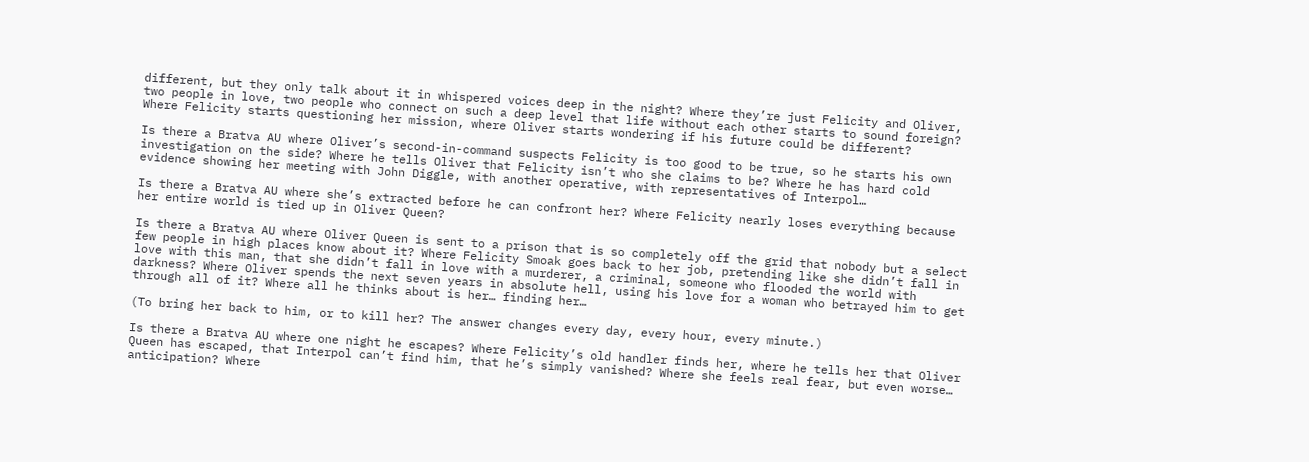different, but they only talk about it in whispered voices deep in the night? Where they’re just Felicity and Oliver, two people in love, two people who connect on such a deep level that life without each other starts to sound foreign? Where Felicity starts questioning her mission, where Oliver starts wondering if his future could be different?

Is there a Bratva AU where Oliver’s second-in-command suspects Felicity is too good to be true, so he starts his own investigation on the side? Where he tells Oliver that Felicity isn’t who she claims to be? Where he has hard cold evidence showing her meeting with John Diggle, with another operative, with representatives of Interpol…

Is there a Bratva AU where she’s extracted before he can confront her? Where Felicity nearly loses everything because her entire world is tied up in Oliver Queen?

Is there a Bratva AU where Oliver Queen is sent to a prison that is so completely off the grid that nobody but a select few people in high places know about it? Where Felicity Smoak goes back to her job, pretending like she didn’t fall in love with this man, that she didn’t fall in love with a murderer, a criminal, someone who flooded the world with darkness? Where Oliver spends the next seven years in absolute hell, using his love for a woman who betrayed him to get through all of it? Where all he thinks about is her… finding her…

(To bring her back to him, or to kill her? The answer changes every day, every hour, every minute.)

Is there a Bratva AU where one night he escapes? Where Felicity’s old handler finds her, where he tells her that Oliver Queen has escaped, that Interpol can’t find him, that he’s simply vanished? Where she feels real fear, but even worse… anticipation? Where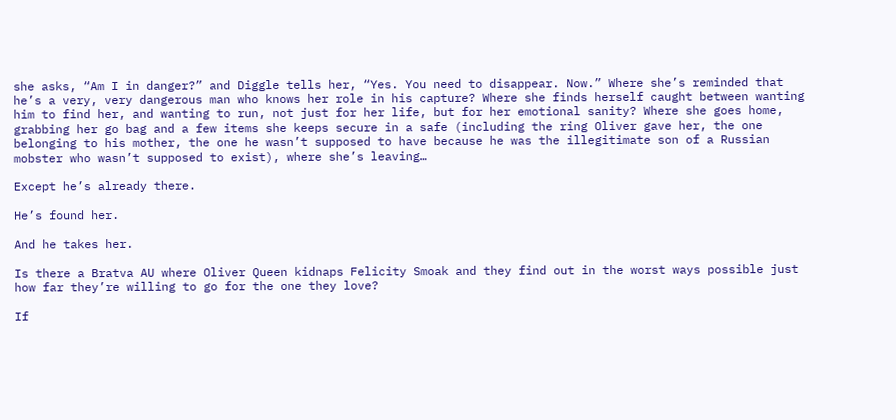she asks, “Am I in danger?” and Diggle tells her, “Yes. You need to disappear. Now.” Where she’s reminded that he’s a very, very dangerous man who knows her role in his capture? Where she finds herself caught between wanting him to find her, and wanting to run, not just for her life, but for her emotional sanity? Where she goes home, grabbing her go bag and a few items she keeps secure in a safe (including the ring Oliver gave her, the one belonging to his mother, the one he wasn’t supposed to have because he was the illegitimate son of a Russian mobster who wasn’t supposed to exist), where she’s leaving…

Except he’s already there.

He’s found her.

And he takes her.

Is there a Bratva AU where Oliver Queen kidnaps Felicity Smoak and they find out in the worst ways possible just how far they’re willing to go for the one they love?

If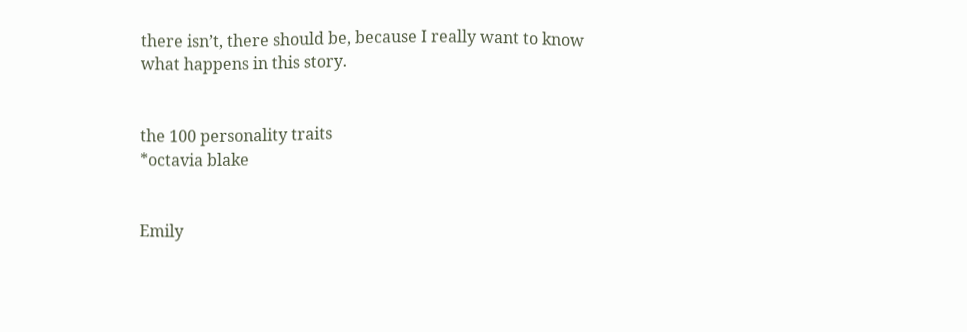there isn’t, there should be, because I really want to know what happens in this story.


the 100 personality traits
*octavia blake


Emily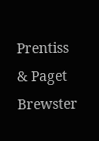Prentiss & Paget Brewster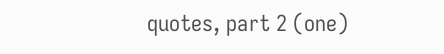quotes, part 2 (one)